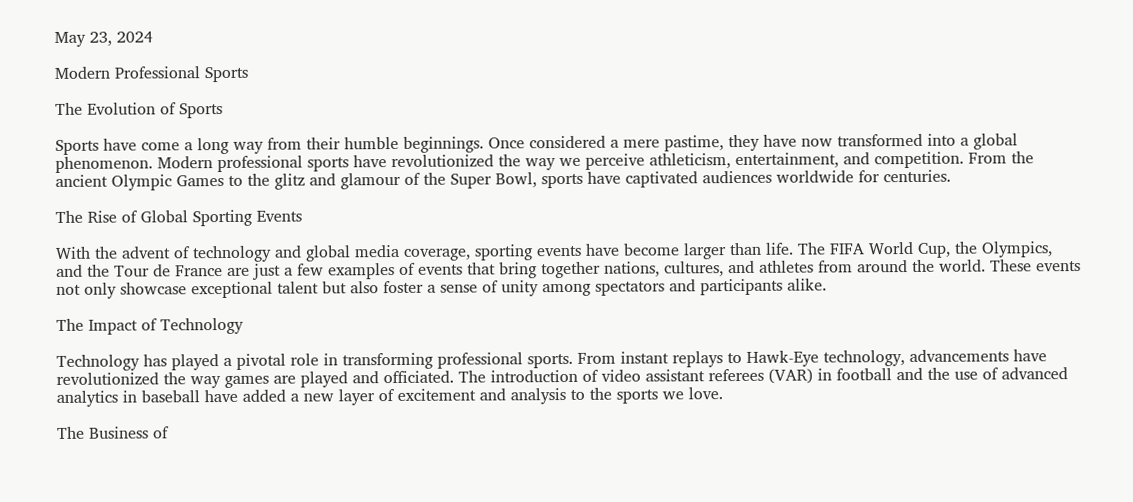May 23, 2024

Modern Professional Sports

The Evolution of Sports

Sports have come a long way from their humble beginnings. Once considered a mere pastime, they have now transformed into a global phenomenon. Modern professional sports have revolutionized the way we perceive athleticism, entertainment, and competition. From the ancient Olympic Games to the glitz and glamour of the Super Bowl, sports have captivated audiences worldwide for centuries.

The Rise of Global Sporting Events

With the advent of technology and global media coverage, sporting events have become larger than life. The FIFA World Cup, the Olympics, and the Tour de France are just a few examples of events that bring together nations, cultures, and athletes from around the world. These events not only showcase exceptional talent but also foster a sense of unity among spectators and participants alike.

The Impact of Technology

Technology has played a pivotal role in transforming professional sports. From instant replays to Hawk-Eye technology, advancements have revolutionized the way games are played and officiated. The introduction of video assistant referees (VAR) in football and the use of advanced analytics in baseball have added a new layer of excitement and analysis to the sports we love.

The Business of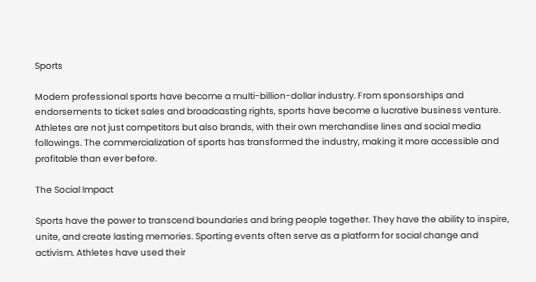Sports

Modern professional sports have become a multi-billion-dollar industry. From sponsorships and endorsements to ticket sales and broadcasting rights, sports have become a lucrative business venture. Athletes are not just competitors but also brands, with their own merchandise lines and social media followings. The commercialization of sports has transformed the industry, making it more accessible and profitable than ever before.

The Social Impact

Sports have the power to transcend boundaries and bring people together. They have the ability to inspire, unite, and create lasting memories. Sporting events often serve as a platform for social change and activism. Athletes have used their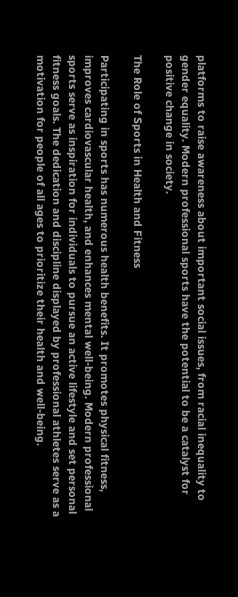platforms to raise awareness about important social issues, from racial inequality to gender equality. Modern professional sports have the potential to be a catalyst for positive change in society.

The Role of Sports in Health and Fitness

Participating in sports has numerous health benefits. It promotes physical fitness, improves cardiovascular health, and enhances mental well-being. Modern professional sports serve as inspiration for individuals to pursue an active lifestyle and set personal fitness goals. The dedication and discipline displayed by professional athletes serve as a motivation for people of all ages to prioritize their health and well-being.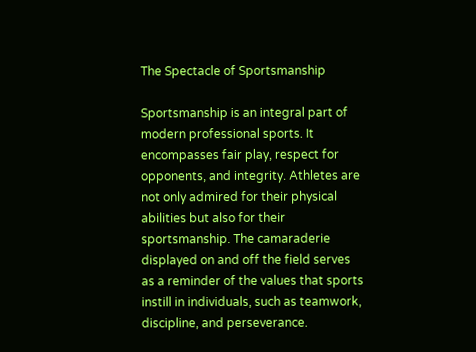The Spectacle of Sportsmanship

Sportsmanship is an integral part of modern professional sports. It encompasses fair play, respect for opponents, and integrity. Athletes are not only admired for their physical abilities but also for their sportsmanship. The camaraderie displayed on and off the field serves as a reminder of the values that sports instill in individuals, such as teamwork, discipline, and perseverance.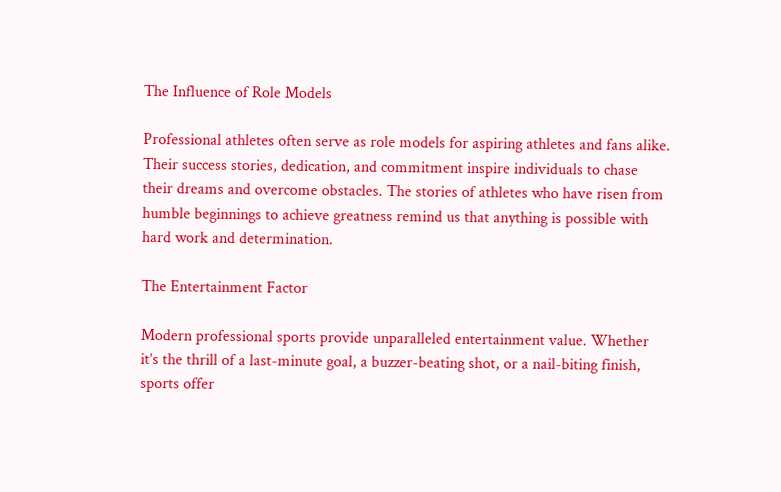The Influence of Role Models

Professional athletes often serve as role models for aspiring athletes and fans alike. Their success stories, dedication, and commitment inspire individuals to chase their dreams and overcome obstacles. The stories of athletes who have risen from humble beginnings to achieve greatness remind us that anything is possible with hard work and determination.

The Entertainment Factor

Modern professional sports provide unparalleled entertainment value. Whether it’s the thrill of a last-minute goal, a buzzer-beating shot, or a nail-biting finish, sports offer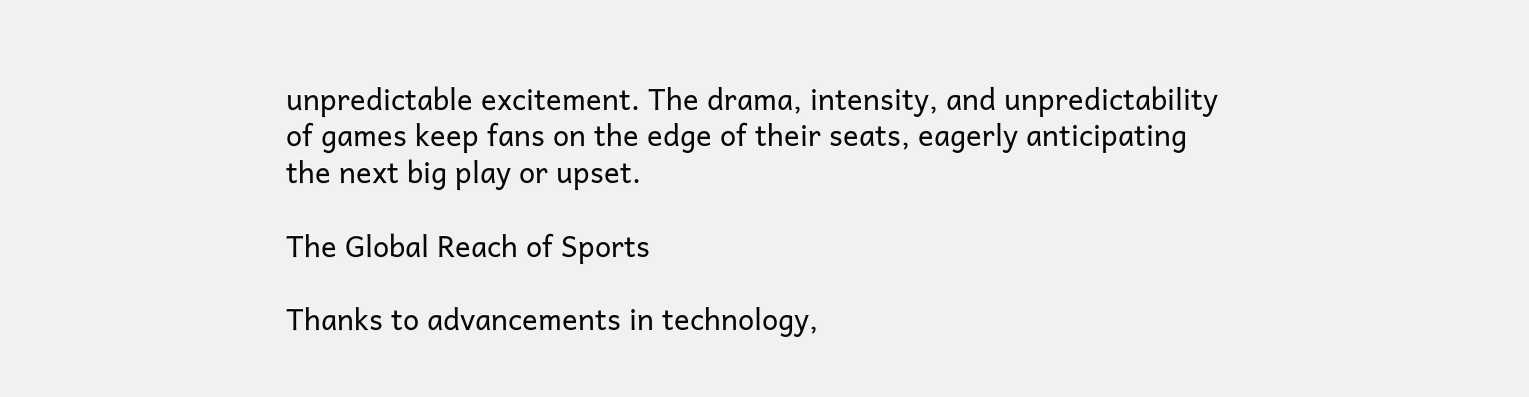unpredictable excitement. The drama, intensity, and unpredictability of games keep fans on the edge of their seats, eagerly anticipating the next big play or upset.

The Global Reach of Sports

Thanks to advancements in technology,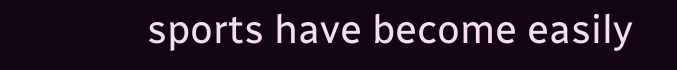sports have become easily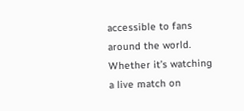accessible to fans around the world. Whether it’s watching a live match on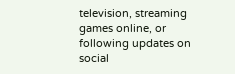television, streaming games online, or following updates on social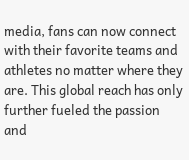media, fans can now connect with their favorite teams and athletes no matter where they are. This global reach has only further fueled the passion and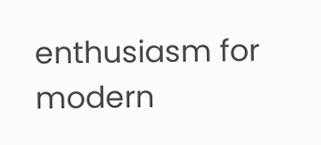enthusiasm for modern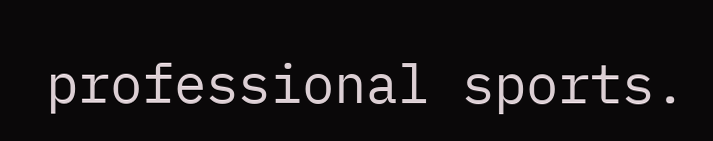professional sports.